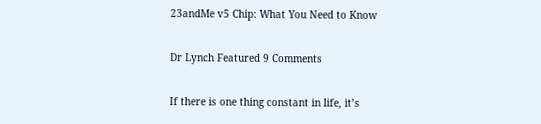23andMe v5 Chip: What You Need to Know

Dr Lynch Featured 9 Comments

If there is one thing constant in life, it’s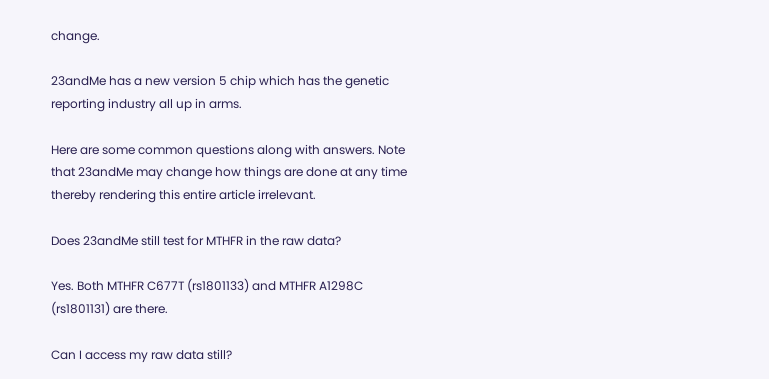change.

23andMe has a new version 5 chip which has the genetic reporting industry all up in arms.

Here are some common questions along with answers. Note that 23andMe may change how things are done at any time thereby rendering this entire article irrelevant.

Does 23andMe still test for MTHFR in the raw data?

Yes. Both MTHFR C677T (rs1801133) and MTHFR A1298C (rs1801131) are there.

Can I access my raw data still?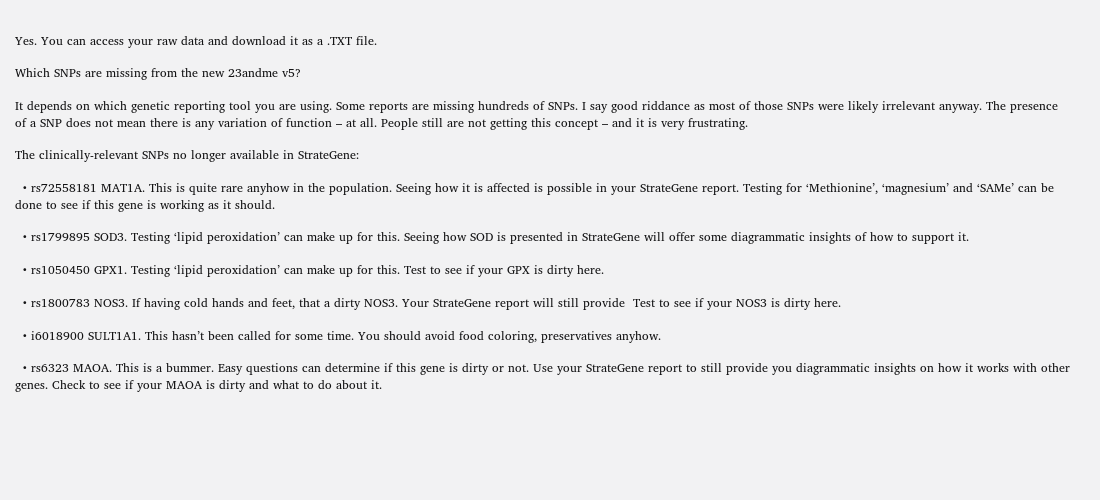Yes. You can access your raw data and download it as a .TXT file.

Which SNPs are missing from the new 23andme v5?

It depends on which genetic reporting tool you are using. Some reports are missing hundreds of SNPs. I say good riddance as most of those SNPs were likely irrelevant anyway. The presence of a SNP does not mean there is any variation of function – at all. People still are not getting this concept – and it is very frustrating.

The clinically-relevant SNPs no longer available in StrateGene:

  • rs72558181 MAT1A. This is quite rare anyhow in the population. Seeing how it is affected is possible in your StrateGene report. Testing for ‘Methionine’, ‘magnesium’ and ‘SAMe’ can be done to see if this gene is working as it should.

  • rs1799895 SOD3. Testing ‘lipid peroxidation’ can make up for this. Seeing how SOD is presented in StrateGene will offer some diagrammatic insights of how to support it.

  • rs1050450 GPX1. Testing ‘lipid peroxidation’ can make up for this. Test to see if your GPX is dirty here.

  • rs1800783 NOS3. If having cold hands and feet, that a dirty NOS3. Your StrateGene report will still provide  Test to see if your NOS3 is dirty here.

  • i6018900 SULT1A1. This hasn’t been called for some time. You should avoid food coloring, preservatives anyhow.

  • rs6323 MAOA. This is a bummer. Easy questions can determine if this gene is dirty or not. Use your StrateGene report to still provide you diagrammatic insights on how it works with other genes. Check to see if your MAOA is dirty and what to do about it.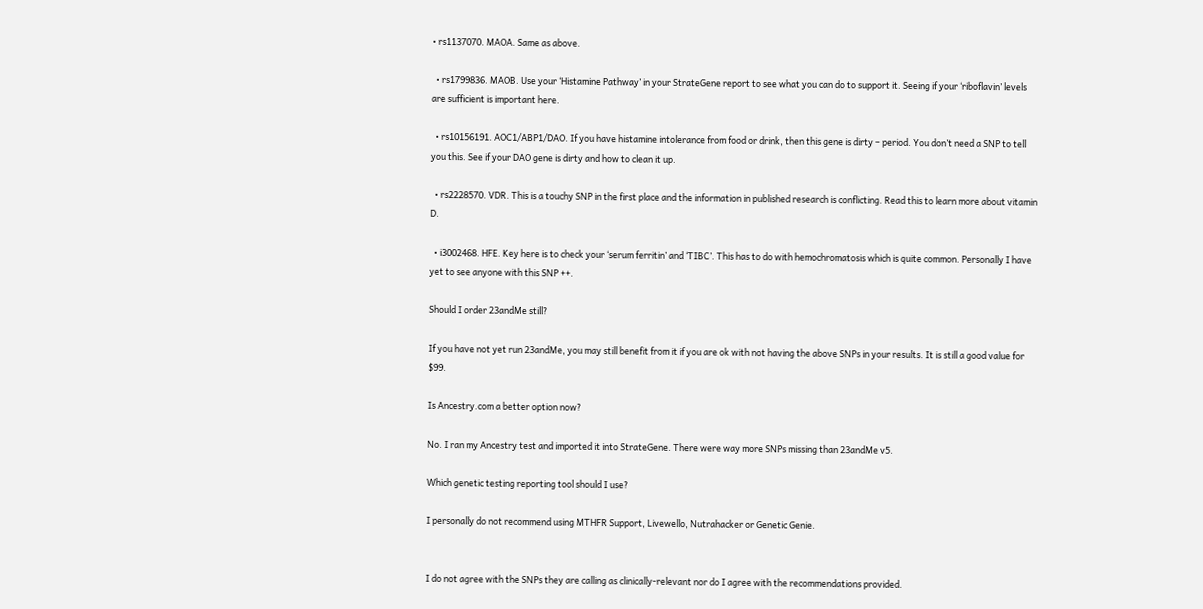• rs1137070. MAOA. Same as above.

  • rs1799836. MAOB. Use your ‘Histamine Pathway’ in your StrateGene report to see what you can do to support it. Seeing if your ‘riboflavin’ levels are sufficient is important here.

  • rs10156191. AOC1/ABP1/DAO. If you have histamine intolerance from food or drink, then this gene is dirty – period. You don’t need a SNP to tell you this. See if your DAO gene is dirty and how to clean it up.

  • rs2228570. VDR. This is a touchy SNP in the first place and the information in published research is conflicting. Read this to learn more about vitamin D.

  • i3002468. HFE. Key here is to check your ‘serum ferritin’ and ‘TIBC’. This has to do with hemochromatosis which is quite common. Personally I have yet to see anyone with this SNP ++.

Should I order 23andMe still?

If you have not yet run 23andMe, you may still benefit from it if you are ok with not having the above SNPs in your results. It is still a good value for $99.

Is Ancestry.com a better option now?

No. I ran my Ancestry test and imported it into StrateGene. There were way more SNPs missing than 23andMe v5.

Which genetic testing reporting tool should I use?

I personally do not recommend using MTHFR Support, Livewello, Nutrahacker or Genetic Genie.


I do not agree with the SNPs they are calling as clinically-relevant nor do I agree with the recommendations provided.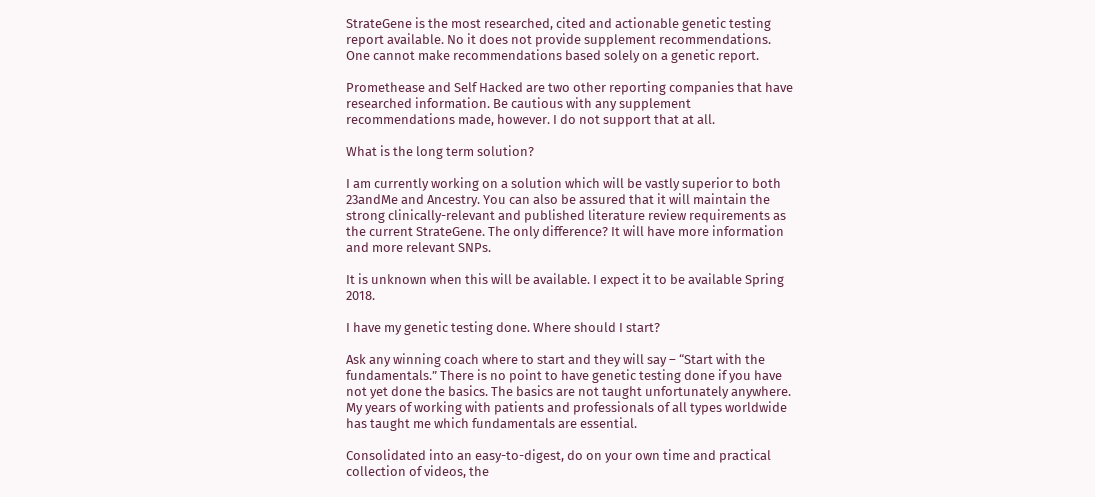StrateGene is the most researched, cited and actionable genetic testing report available. No it does not provide supplement recommendations. One cannot make recommendations based solely on a genetic report.

Promethease and Self Hacked are two other reporting companies that have researched information. Be cautious with any supplement recommendations made, however. I do not support that at all.

What is the long term solution?

I am currently working on a solution which will be vastly superior to both 23andMe and Ancestry. You can also be assured that it will maintain the strong clinically-relevant and published literature review requirements as the current StrateGene. The only difference? It will have more information and more relevant SNPs.

It is unknown when this will be available. I expect it to be available Spring 2018.

I have my genetic testing done. Where should I start?

Ask any winning coach where to start and they will say – “Start with the fundamentals.” There is no point to have genetic testing done if you have not yet done the basics. The basics are not taught unfortunately anywhere. My years of working with patients and professionals of all types worldwide has taught me which fundamentals are essential.

Consolidated into an easy-to-digest, do on your own time and practical collection of videos, the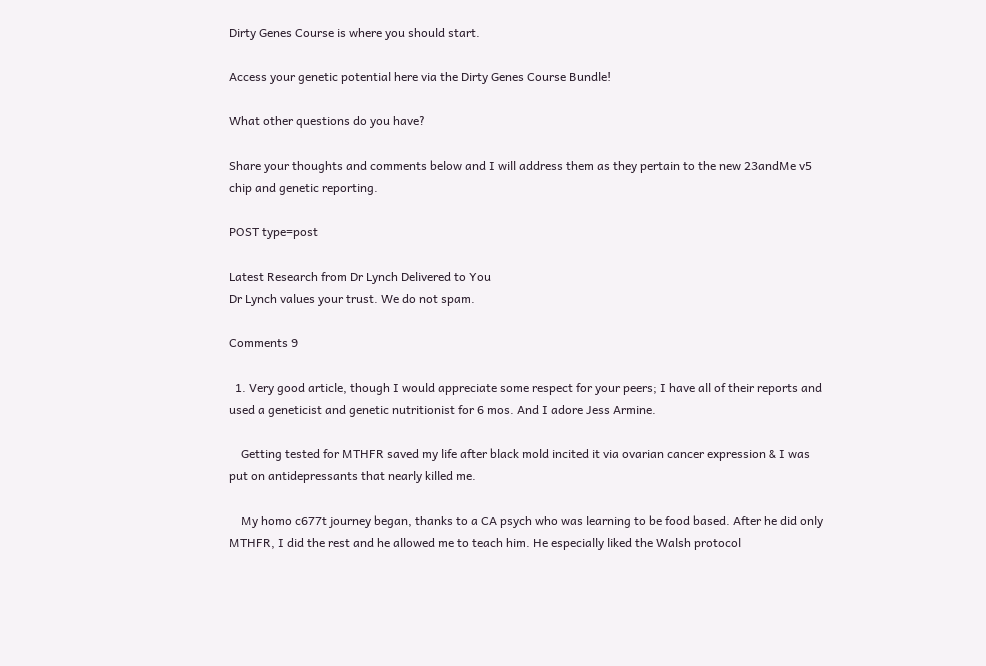Dirty Genes Course is where you should start.

Access your genetic potential here via the Dirty Genes Course Bundle!

What other questions do you have?

Share your thoughts and comments below and I will address them as they pertain to the new 23andMe v5 chip and genetic reporting.

POST type=post

Latest Research from Dr Lynch Delivered to You
Dr Lynch values your trust. We do not spam.

Comments 9

  1. Very good article, though I would appreciate some respect for your peers; I have all of their reports and used a geneticist and genetic nutritionist for 6 mos. And I adore Jess Armine.

    Getting tested for MTHFR saved my life after black mold incited it via ovarian cancer expression & I was put on antidepressants that nearly killed me.

    My homo c677t journey began, thanks to a CA psych who was learning to be food based. After he did only MTHFR, I did the rest and he allowed me to teach him. He especially liked the Walsh protocol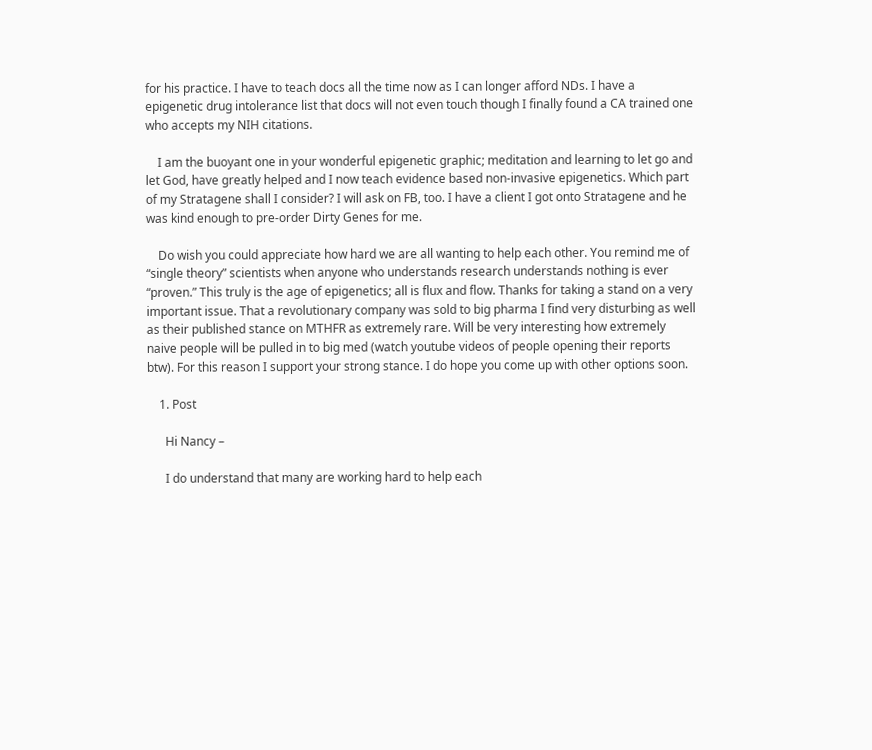for his practice. I have to teach docs all the time now as I can longer afford NDs. I have a epigenetic drug intolerance list that docs will not even touch though I finally found a CA trained one who accepts my NIH citations.

    I am the buoyant one in your wonderful epigenetic graphic; meditation and learning to let go and let God, have greatly helped and I now teach evidence based non-invasive epigenetics. Which part of my Stratagene shall I consider? I will ask on FB, too. I have a client I got onto Stratagene and he was kind enough to pre-order Dirty Genes for me.

    Do wish you could appreciate how hard we are all wanting to help each other. You remind me of “single theory” scientists when anyone who understands research understands nothing is ever “proven.” This truly is the age of epigenetics; all is flux and flow. Thanks for taking a stand on a very important issue. That a revolutionary company was sold to big pharma I find very disturbing as well as their published stance on MTHFR as extremely rare. Will be very interesting how extremely naive people will be pulled in to big med (watch youtube videos of people opening their reports btw). For this reason I support your strong stance. I do hope you come up with other options soon.

    1. Post

      Hi Nancy –

      I do understand that many are working hard to help each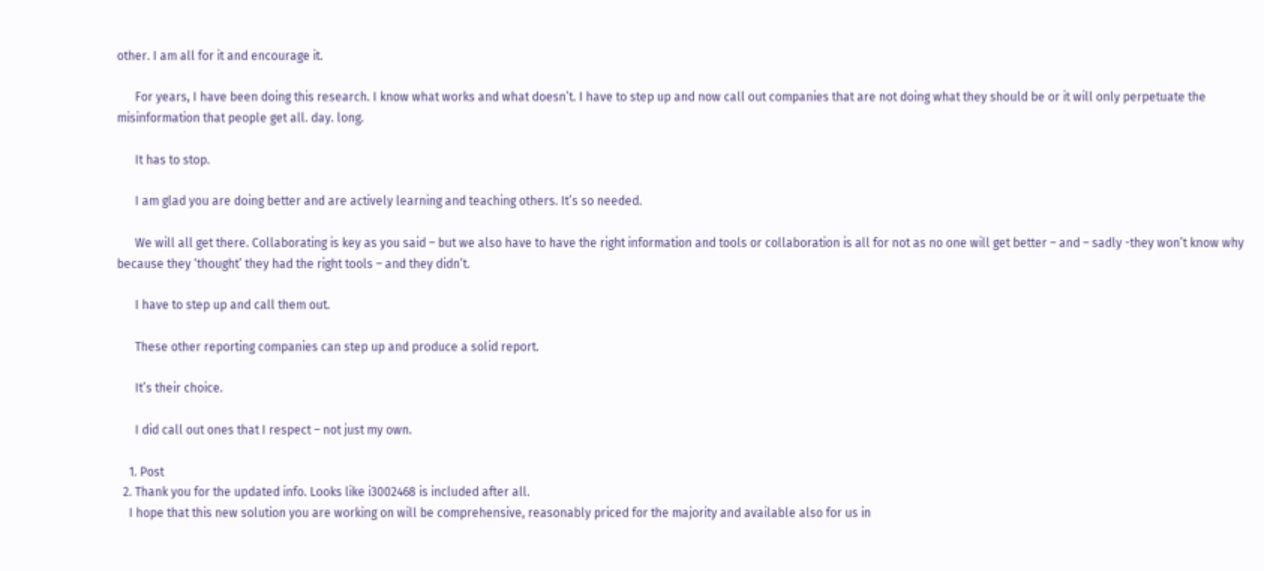other. I am all for it and encourage it.

      For years, I have been doing this research. I know what works and what doesn’t. I have to step up and now call out companies that are not doing what they should be or it will only perpetuate the misinformation that people get all. day. long.

      It has to stop.

      I am glad you are doing better and are actively learning and teaching others. It’s so needed.

      We will all get there. Collaborating is key as you said – but we also have to have the right information and tools or collaboration is all for not as no one will get better – and – sadly -they won’t know why because they ‘thought’ they had the right tools – and they didn’t.

      I have to step up and call them out.

      These other reporting companies can step up and produce a solid report.

      It’s their choice.

      I did call out ones that I respect – not just my own.

    1. Post
  2. Thank you for the updated info. Looks like i3002468 is included after all.
    I hope that this new solution you are working on will be comprehensive, reasonably priced for the majority and available also for us in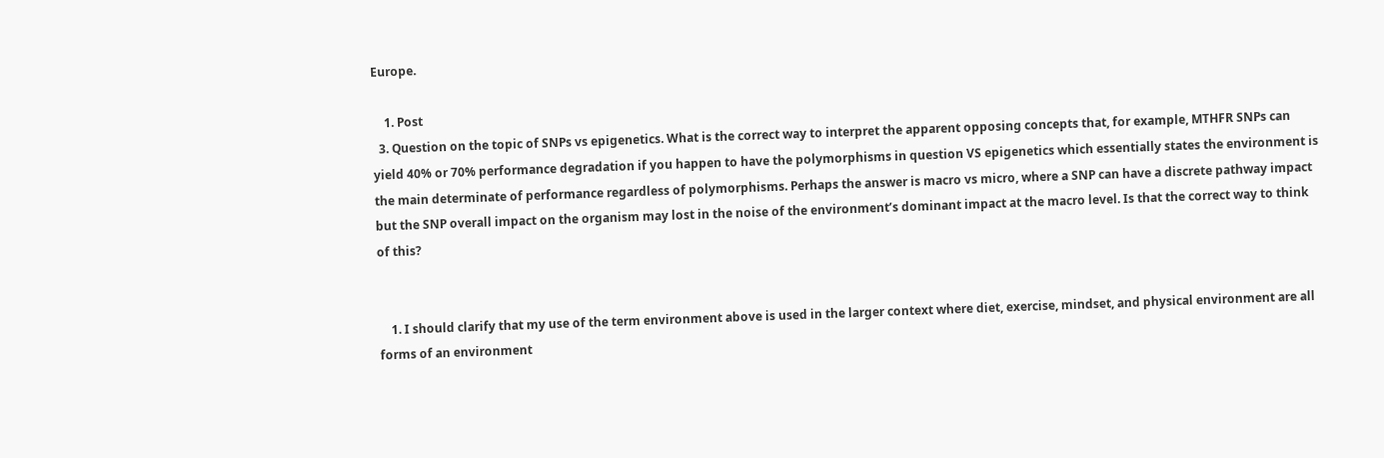Europe.

    1. Post
  3. Question on the topic of SNPs vs epigenetics. What is the correct way to interpret the apparent opposing concepts that, for example, MTHFR SNPs can yield 40% or 70% performance degradation if you happen to have the polymorphisms in question VS epigenetics which essentially states the environment is the main determinate of performance regardless of polymorphisms. Perhaps the answer is macro vs micro, where a SNP can have a discrete pathway impact but the SNP overall impact on the organism may lost in the noise of the environment’s dominant impact at the macro level. Is that the correct way to think of this?


    1. I should clarify that my use of the term environment above is used in the larger context where diet, exercise, mindset, and physical environment are all forms of an environment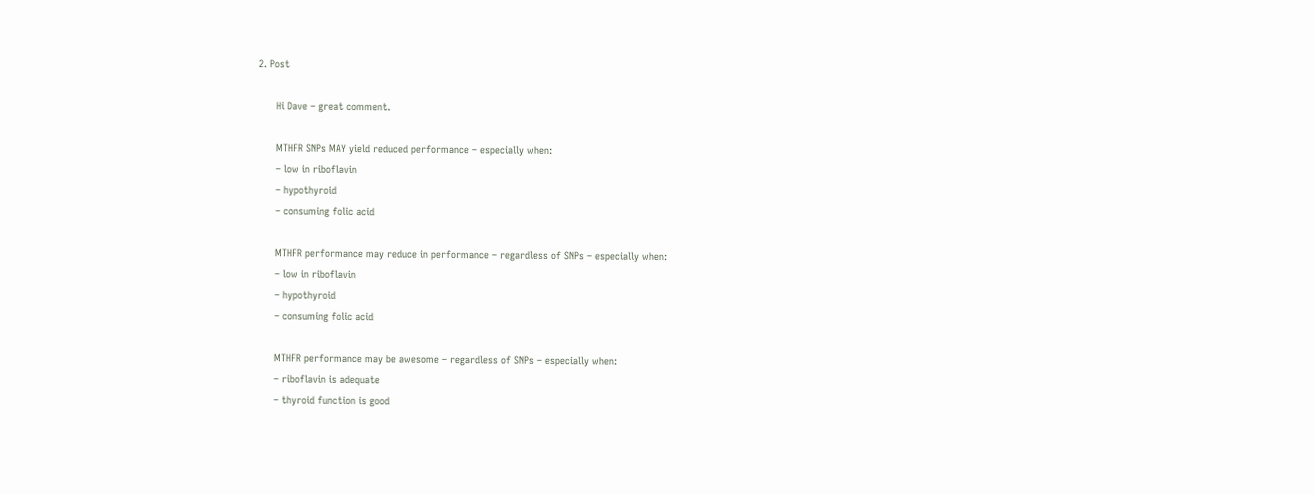2. Post

      Hi Dave – great comment.

      MTHFR SNPs MAY yield reduced performance – especially when:
      – low in riboflavin
      – hypothyroid
      – consuming folic acid

      MTHFR performance may reduce in performance – regardless of SNPs – especially when:
      – low in riboflavin
      – hypothyroid
      – consuming folic acid

      MTHFR performance may be awesome – regardless of SNPs – especially when:
      – riboflavin is adequate
      – thyroid function is good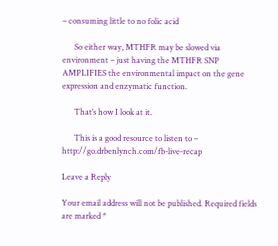– consuming little to no folic acid

      So either way, MTHFR may be slowed via environment – just having the MTHFR SNP AMPLIFIES the environmental impact on the gene expression and enzymatic function.

      That’s how I look at it.

      This is a good resource to listen to – http://go.drbenlynch.com/fb-live-recap

Leave a Reply

Your email address will not be published. Required fields are marked *